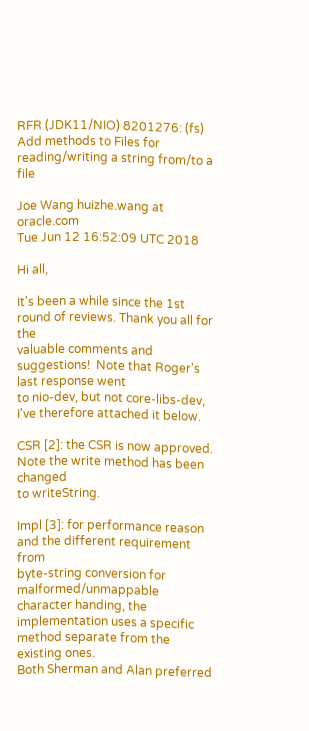RFR (JDK11/NIO) 8201276: (fs) Add methods to Files for reading/writing a string from/to a file

Joe Wang huizhe.wang at oracle.com
Tue Jun 12 16:52:09 UTC 2018

Hi all,

It's been a while since the 1st round of reviews. Thank you all for the
valuable comments and suggestions!  Note that Roger's last response went
to nio-dev, but not core-libs-dev, I've therefore attached it below.

CSR [2]: the CSR is now approved. Note the write method has been changed
to writeString.

Impl [3]: for performance reason and the different requirement from
byte-string conversion for malformed/unmappable character handing, the
implementation uses a specific method separate from the existing ones.
Both Sherman and Alan preferred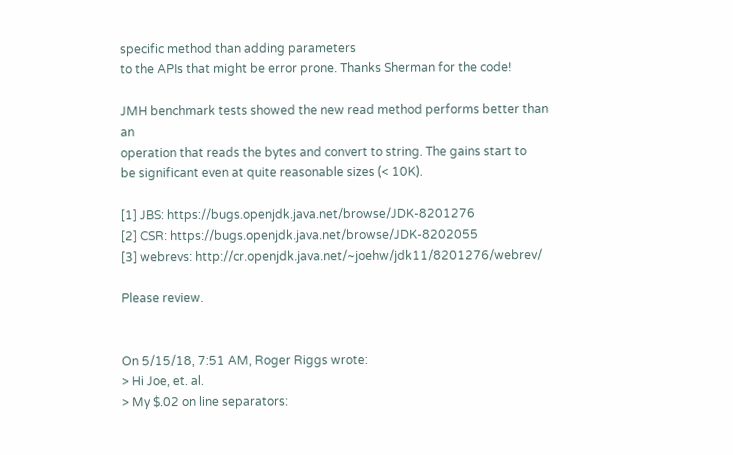specific method than adding parameters
to the APIs that might be error prone. Thanks Sherman for the code!

JMH benchmark tests showed the new read method performs better than an
operation that reads the bytes and convert to string. The gains start to
be significant even at quite reasonable sizes (< 10K).

[1] JBS: https://bugs.openjdk.java.net/browse/JDK-8201276
[2] CSR: https://bugs.openjdk.java.net/browse/JDK-8202055
[3] webrevs: http://cr.openjdk.java.net/~joehw/jdk11/8201276/webrev/

Please review.


On 5/15/18, 7:51 AM, Roger Riggs wrote:
> Hi Joe, et. al.
> My $.02 on line separators: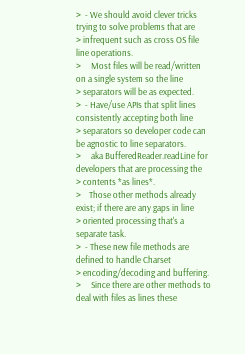>  - We should avoid clever tricks trying to solve problems that are
> infrequent such as cross OS file line operations.
>     Most files will be read/written on a single system so the line
> separators will be as expected.
>  - Have/use APIs that split lines consistently accepting both line
> separators so developer code can be agnostic to line separators.
>     aka BufferedReader.readLine for developers that are processing the
> contents *as lines*.
>    Those other methods already exist; if there are any gaps in line
> oriented processing that's a separate task.
>  - These new file methods are defined to handle Charset
> encoding/decoding and buffering.
>     Since there are other methods to deal with files as lines these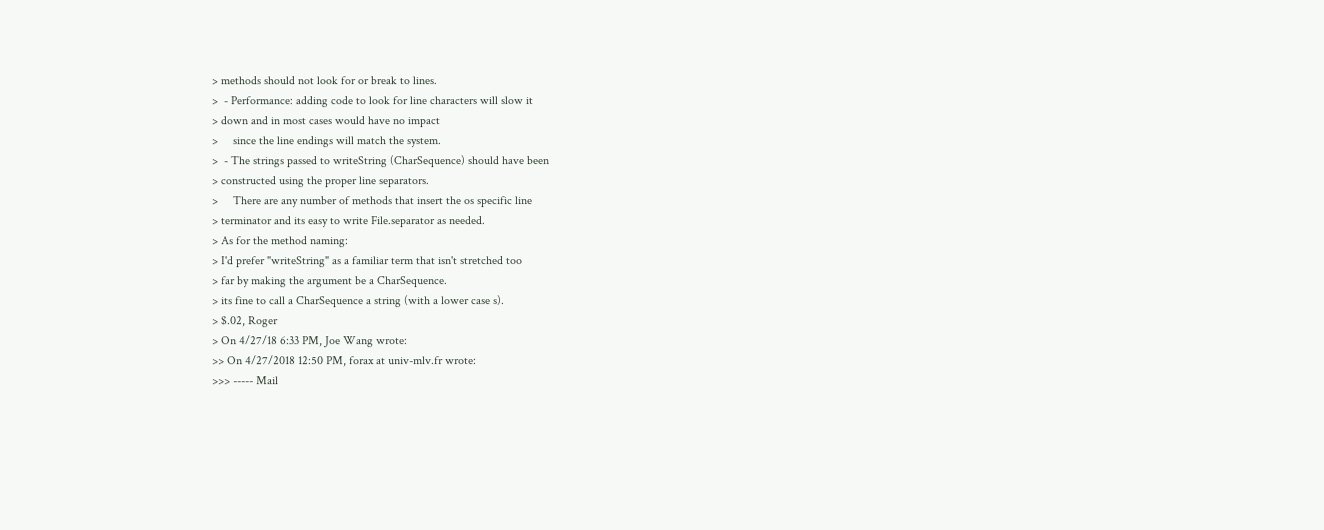> methods should not look for or break to lines.
>  - Performance: adding code to look for line characters will slow it
> down and in most cases would have no impact
>     since the line endings will match the system.
>  - The strings passed to writeString (CharSequence) should have been
> constructed using the proper line separators.
>     There are any number of methods that insert the os specific line
> terminator and its easy to write File.separator as needed.
> As for the method naming:
> I'd prefer "writeString" as a familiar term that isn't stretched too
> far by making the argument be a CharSequence.
> its fine to call a CharSequence a string (with a lower case s).
> $.02, Roger
> On 4/27/18 6:33 PM, Joe Wang wrote:
>> On 4/27/2018 12:50 PM, forax at univ-mlv.fr wrote:
>>> ----- Mail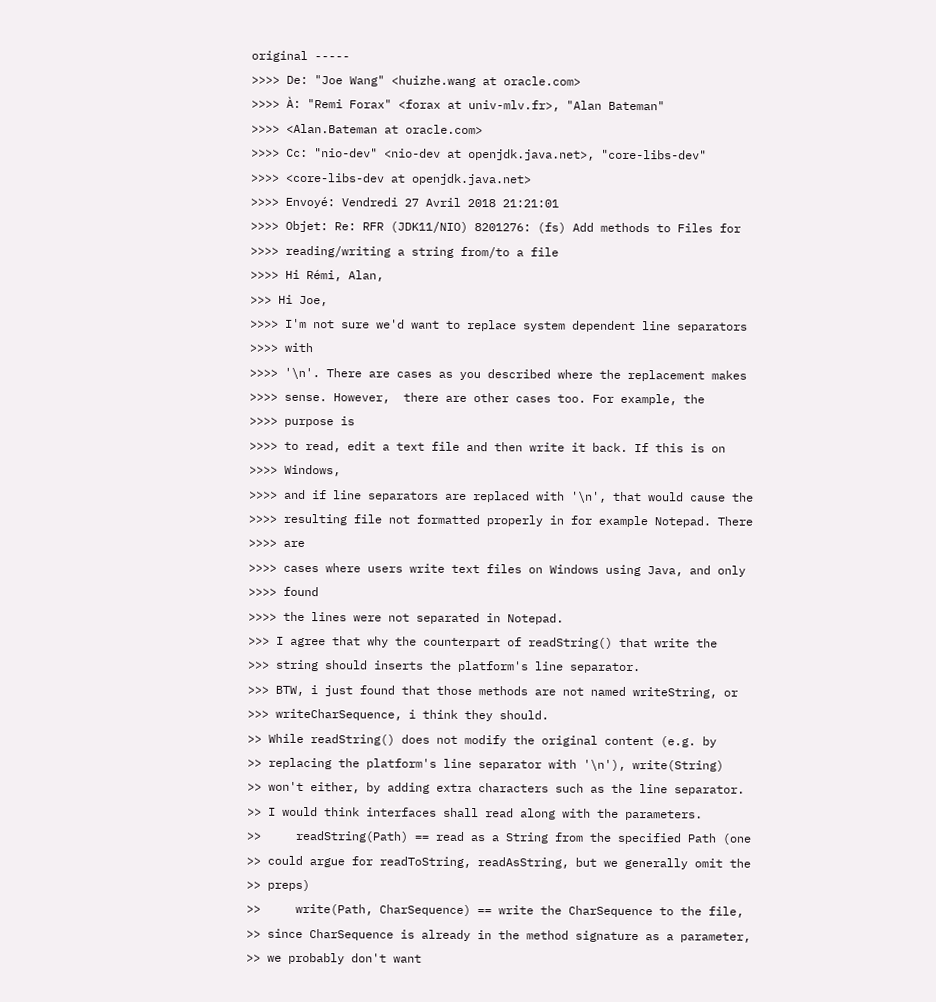original -----
>>>> De: "Joe Wang" <huizhe.wang at oracle.com>
>>>> À: "Remi Forax" <forax at univ-mlv.fr>, "Alan Bateman"
>>>> <Alan.Bateman at oracle.com>
>>>> Cc: "nio-dev" <nio-dev at openjdk.java.net>, "core-libs-dev"
>>>> <core-libs-dev at openjdk.java.net>
>>>> Envoyé: Vendredi 27 Avril 2018 21:21:01
>>>> Objet: Re: RFR (JDK11/NIO) 8201276: (fs) Add methods to Files for
>>>> reading/writing a string from/to a file
>>>> Hi Rémi, Alan,
>>> Hi Joe,
>>>> I'm not sure we'd want to replace system dependent line separators
>>>> with
>>>> '\n'. There are cases as you described where the replacement makes
>>>> sense. However,  there are other cases too. For example, the
>>>> purpose is
>>>> to read, edit a text file and then write it back. If this is on
>>>> Windows,
>>>> and if line separators are replaced with '\n', that would cause the
>>>> resulting file not formatted properly in for example Notepad. There
>>>> are
>>>> cases where users write text files on Windows using Java, and only
>>>> found
>>>> the lines were not separated in Notepad.
>>> I agree that why the counterpart of readString() that write the
>>> string should inserts the platform's line separator.
>>> BTW, i just found that those methods are not named writeString, or
>>> writeCharSequence, i think they should.
>> While readString() does not modify the original content (e.g. by
>> replacing the platform's line separator with '\n'), write(String)
>> won't either, by adding extra characters such as the line separator.
>> I would think interfaces shall read along with the parameters.
>>     readString(Path) == read as a String from the specified Path (one
>> could argue for readToString, readAsString, but we generally omit the
>> preps)
>>     write(Path, CharSequence) == write the CharSequence to the file,
>> since CharSequence is already in the method signature as a parameter,
>> we probably don't want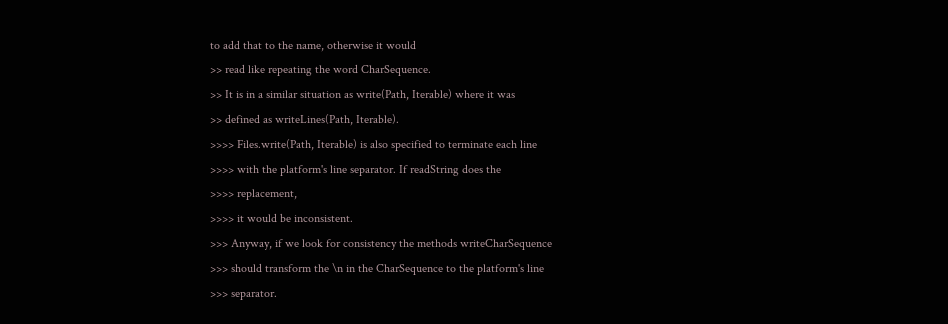to add that to the name, otherwise it would
>> read like repeating the word CharSequence.
>> It is in a similar situation as write(Path, Iterable) where it was
>> defined as writeLines(Path, Iterable).
>>>> Files.write(Path, Iterable) is also specified to terminate each line
>>>> with the platform's line separator. If readString does the
>>>> replacement,
>>>> it would be inconsistent.
>>> Anyway, if we look for consistency the methods writeCharSequence
>>> should transform the \n in the CharSequence to the platform's line
>>> separator.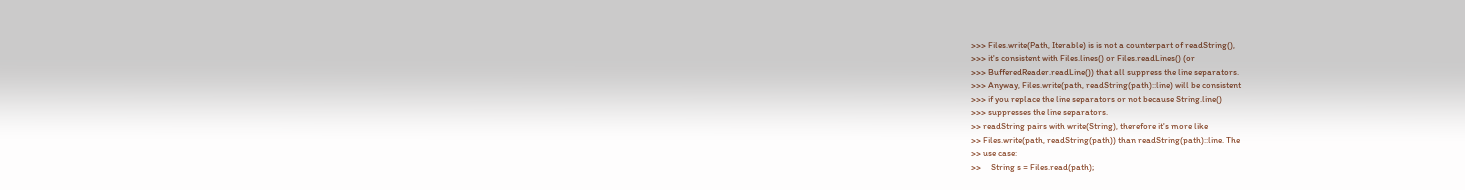>>> Files.write(Path, Iterable) is is not a counterpart of readString(),
>>> it's consistent with Files.lines() or Files.readLines() (or
>>> BufferedReader.readLine()) that all suppress the line separators.
>>> Anyway, Files.write(path, readString(path)::line) will be consistent
>>> if you replace the line separators or not because String.line()
>>> suppresses the line separators.
>> readString pairs with write(String), therefore it's more like
>> Files.write(path, readString(path)) than readString(path)::line. The
>> use case:
>>     String s = Files.read(path);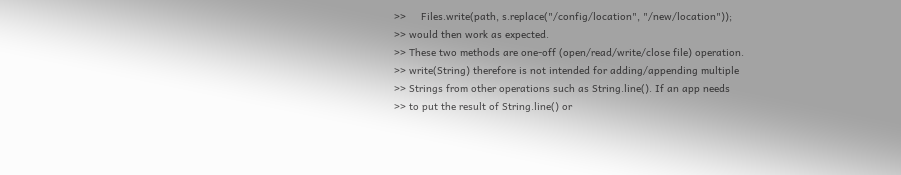>>     Files.write(path, s.replace("/config/location", "/new/location"));
>> would then work as expected.
>> These two methods are one-off (open/read/write/close file) operation.
>> write(String) therefore is not intended for adding/appending multiple
>> Strings from other operations such as String.line(). If an app needs
>> to put the result of String.line() or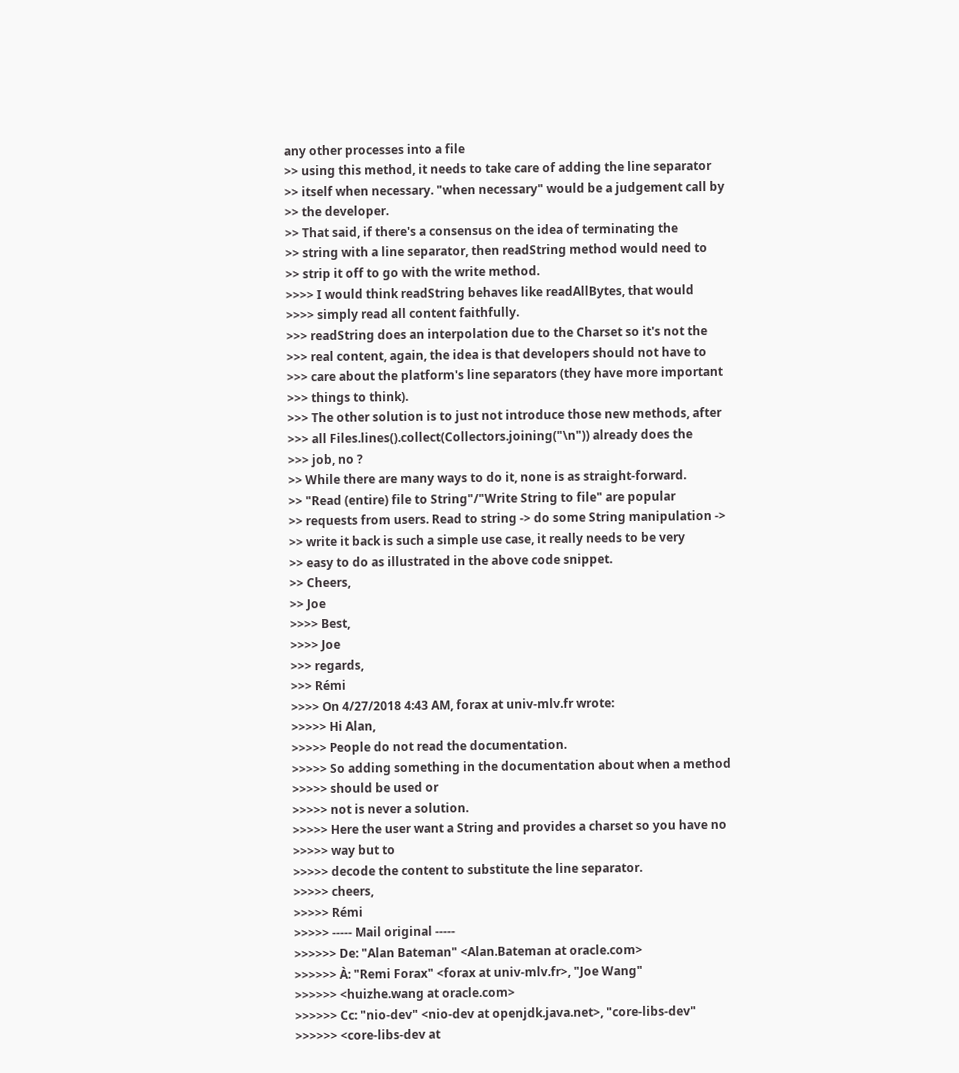any other processes into a file
>> using this method, it needs to take care of adding the line separator
>> itself when necessary. "when necessary" would be a judgement call by
>> the developer.
>> That said, if there's a consensus on the idea of terminating the
>> string with a line separator, then readString method would need to
>> strip it off to go with the write method.
>>>> I would think readString behaves like readAllBytes, that would
>>>> simply read all content faithfully.
>>> readString does an interpolation due to the Charset so it's not the
>>> real content, again, the idea is that developers should not have to
>>> care about the platform's line separators (they have more important
>>> things to think).
>>> The other solution is to just not introduce those new methods, after
>>> all Files.lines().collect(Collectors.joining("\n")) already does the
>>> job, no ?
>> While there are many ways to do it, none is as straight-forward.
>> "Read (entire) file to String"/"Write String to file" are popular
>> requests from users. Read to string -> do some String manipulation ->
>> write it back is such a simple use case, it really needs to be very
>> easy to do as illustrated in the above code snippet.
>> Cheers,
>> Joe
>>>> Best,
>>>> Joe
>>> regards,
>>> Rémi
>>>> On 4/27/2018 4:43 AM, forax at univ-mlv.fr wrote:
>>>>> Hi Alan,
>>>>> People do not read the documentation.
>>>>> So adding something in the documentation about when a method
>>>>> should be used or
>>>>> not is never a solution.
>>>>> Here the user want a String and provides a charset so you have no
>>>>> way but to
>>>>> decode the content to substitute the line separator.
>>>>> cheers,
>>>>> Rémi
>>>>> ----- Mail original -----
>>>>>> De: "Alan Bateman" <Alan.Bateman at oracle.com>
>>>>>> À: "Remi Forax" <forax at univ-mlv.fr>, "Joe Wang"
>>>>>> <huizhe.wang at oracle.com>
>>>>>> Cc: "nio-dev" <nio-dev at openjdk.java.net>, "core-libs-dev"
>>>>>> <core-libs-dev at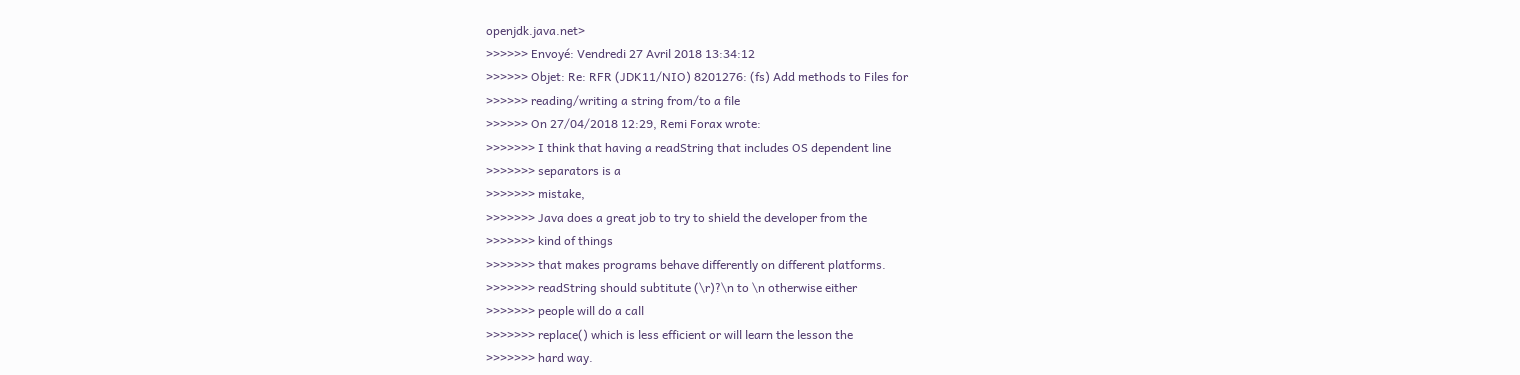openjdk.java.net>
>>>>>> Envoyé: Vendredi 27 Avril 2018 13:34:12
>>>>>> Objet: Re: RFR (JDK11/NIO) 8201276: (fs) Add methods to Files for
>>>>>> reading/writing a string from/to a file
>>>>>> On 27/04/2018 12:29, Remi Forax wrote:
>>>>>>> I think that having a readString that includes OS dependent line
>>>>>>> separators is a
>>>>>>> mistake,
>>>>>>> Java does a great job to try to shield the developer from the
>>>>>>> kind of things
>>>>>>> that makes programs behave differently on different platforms.
>>>>>>> readString should subtitute (\r)?\n to \n otherwise either
>>>>>>> people will do a call
>>>>>>> replace() which is less efficient or will learn the lesson the
>>>>>>> hard way.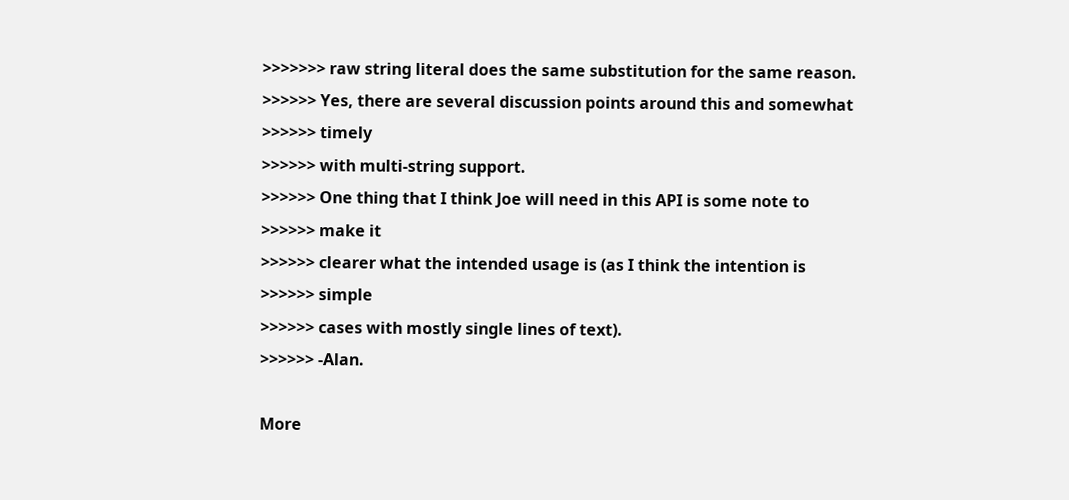>>>>>>> raw string literal does the same substitution for the same reason.
>>>>>> Yes, there are several discussion points around this and somewhat
>>>>>> timely
>>>>>> with multi-string support.
>>>>>> One thing that I think Joe will need in this API is some note to
>>>>>> make it
>>>>>> clearer what the intended usage is (as I think the intention is
>>>>>> simple
>>>>>> cases with mostly single lines of text).
>>>>>> -Alan.

More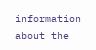information about the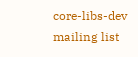core-libs-dev mailing list